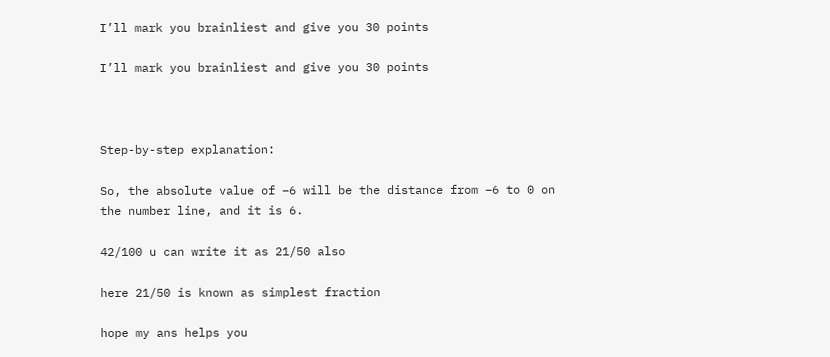I’ll mark you brainliest and give you 30 points

I’ll mark you brainliest and give you 30 points



Step-by-step explanation:

So, the absolute value of −6 will be the distance from −6 to 0 on the number line, and it is 6.

42/100 u can write it as 21/50 also

here 21/50 is known as simplest fraction

hope my ans helps you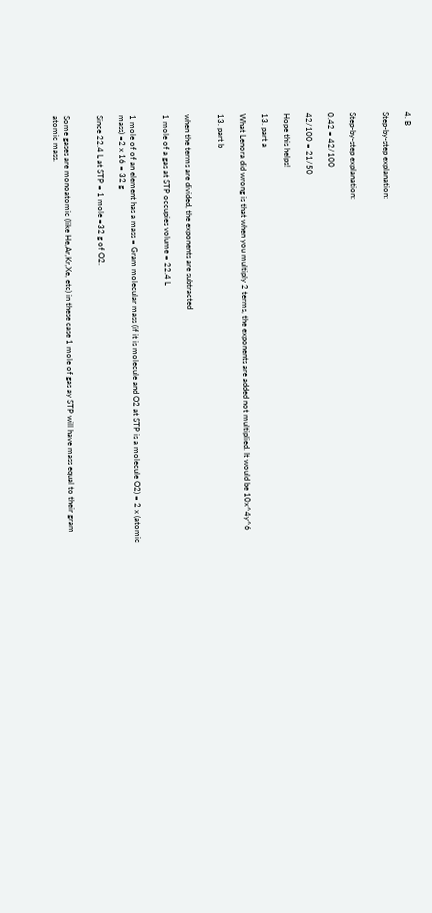4. B

Step-by-step explanation:


Step-by-step explanation:

0.42 = 42/100

42/100 = 21/50

Hope this helps!

13. part a

What Lenora did wrong is that when you multiply 2 terms, the exponents are added not multiplied. It would be 10x^4y^6

13. part b


when the terms are divided, the exponents are subtracted

1 mole of a gas at STP occupies volume = 22.4 L


1 mole of of an element has a mass = Gram molecular mass (if it is molecule and O2 at STP is a molecule O2) = 2 x (atomic mass) =2 x 16 = 32 g

Since 22.4 L at STP = 1 mole =32 g of O2.


Some gases are monoatomic (like He,Ar,Kr,Xe, etc) in these case 1 mole of gas ay STP will have mass equal to their gram atomic mass.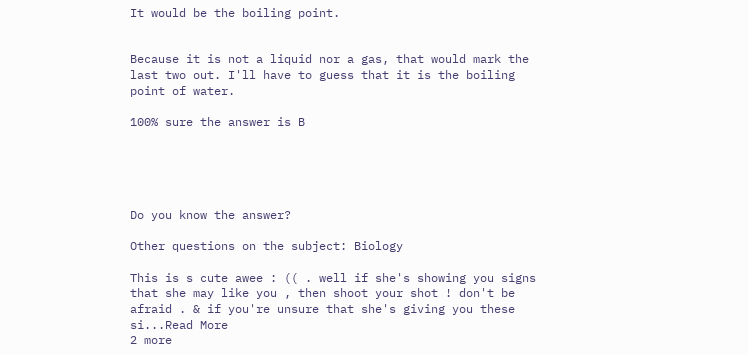It would be the boiling point.


Because it is not a liquid nor a gas, that would mark the last two out. I'll have to guess that it is the boiling point of water.

100% sure the answer is B





Do you know the answer?

Other questions on the subject: Biology

This is s cute awee : (( . well if she's showing you signs that she may like you , then shoot your shot ! don't be afraid . & if you're unsure that she's giving you these si...Read More
2 more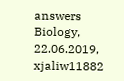answers
Biology, 22.06.2019, xjaliw11882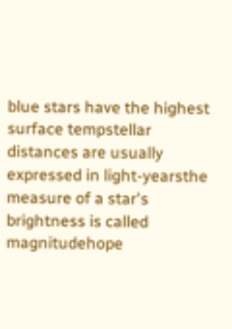blue stars have the highest surface tempstellar distances are usually expressed in light-yearsthe measure of a star's brightness is called magnitudehope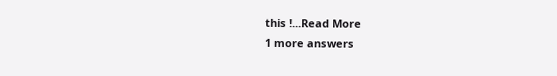this !...Read More
1 more answers